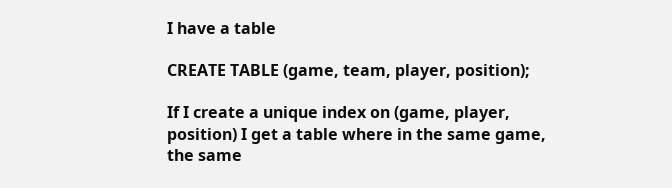I have a table

CREATE TABLE (game, team, player, position);

If I create a unique index on (game, player, position) I get a table where in the same game, the same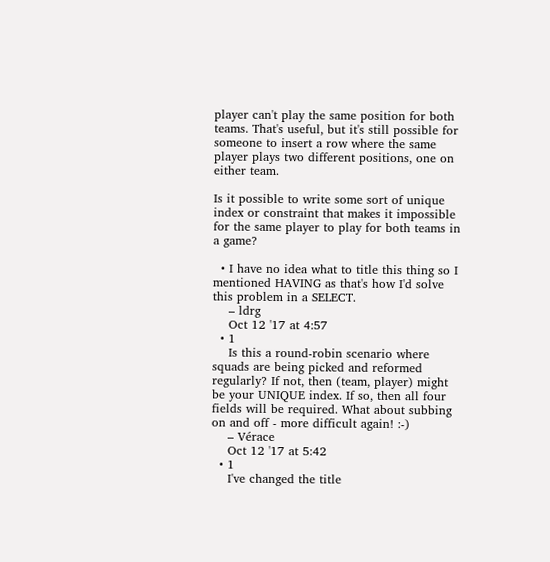player can't play the same position for both teams. That's useful, but it's still possible for someone to insert a row where the same player plays two different positions, one on either team.

Is it possible to write some sort of unique index or constraint that makes it impossible for the same player to play for both teams in a game?

  • I have no idea what to title this thing so I mentioned HAVING as that's how I'd solve this problem in a SELECT.
    – ldrg
    Oct 12 '17 at 4:57
  • 1
    Is this a round-robin scenario where squads are being picked and reformed regularly? If not, then (team, player) might be your UNIQUE index. If so, then all four fields will be required. What about subbing on and off - more difficult again! :-)
    – Vérace
    Oct 12 '17 at 5:42
  • 1
    I've changed the title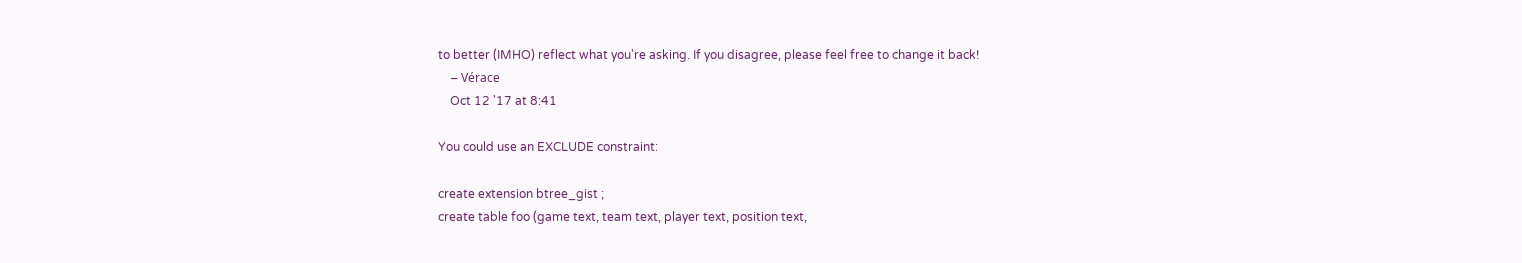to better (IMHO) reflect what you're asking. If you disagree, please feel free to change it back!
    – Vérace
    Oct 12 '17 at 8:41

You could use an EXCLUDE constraint:

create extension btree_gist ;
create table foo (game text, team text, player text, position text,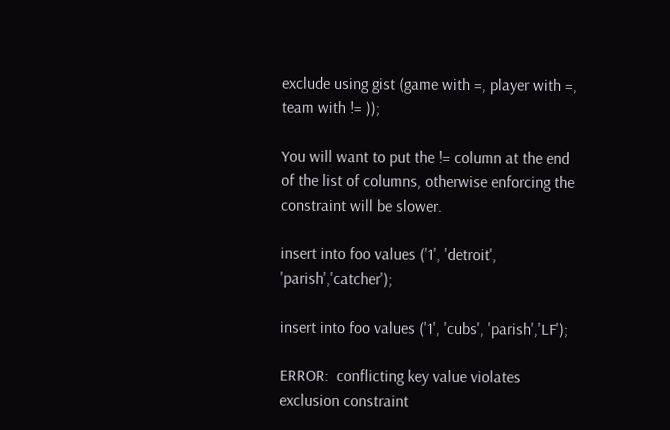exclude using gist (game with =, player with =, team with != ));

You will want to put the != column at the end of the list of columns, otherwise enforcing the constraint will be slower.

insert into foo values ('1', 'detroit', 'parish','catcher');

insert into foo values ('1', 'cubs', 'parish','LF');

ERROR:  conflicting key value violates exclusion constraint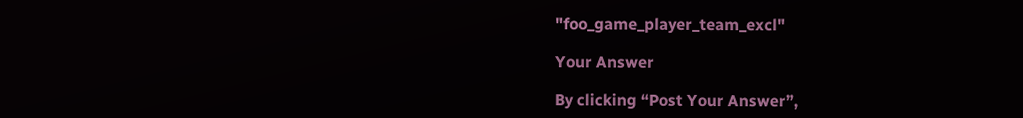"foo_game_player_team_excl"

Your Answer

By clicking “Post Your Answer”,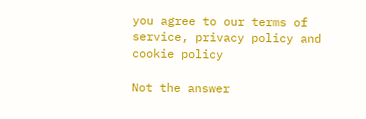you agree to our terms of service, privacy policy and cookie policy

Not the answer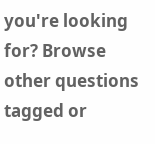you're looking for? Browse other questions tagged or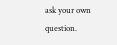ask your own question.